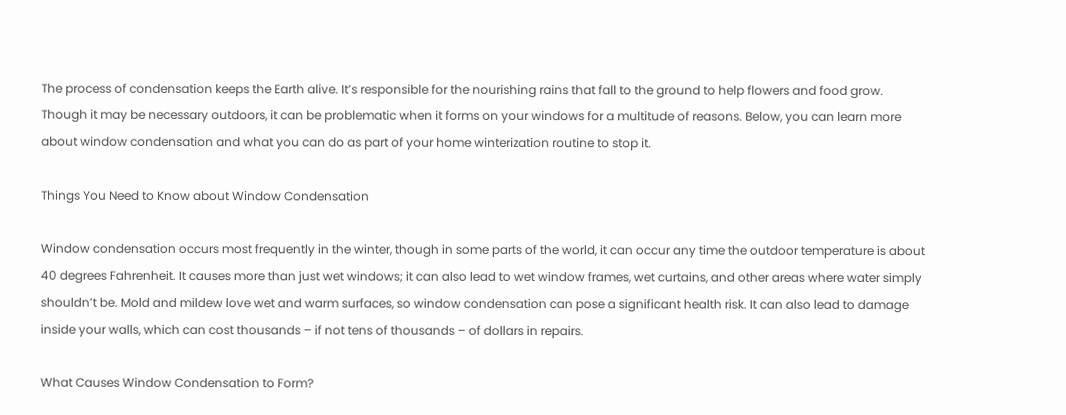The process of condensation keeps the Earth alive. It’s responsible for the nourishing rains that fall to the ground to help flowers and food grow. Though it may be necessary outdoors, it can be problematic when it forms on your windows for a multitude of reasons. Below, you can learn more about window condensation and what you can do as part of your home winterization routine to stop it.

Things You Need to Know about Window Condensation

Window condensation occurs most frequently in the winter, though in some parts of the world, it can occur any time the outdoor temperature is about 40 degrees Fahrenheit. It causes more than just wet windows; it can also lead to wet window frames, wet curtains, and other areas where water simply shouldn’t be. Mold and mildew love wet and warm surfaces, so window condensation can pose a significant health risk. It can also lead to damage inside your walls, which can cost thousands – if not tens of thousands – of dollars in repairs.

What Causes Window Condensation to Form?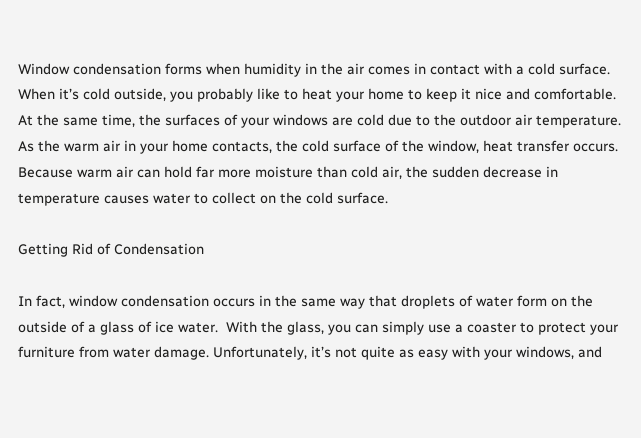Window condensation forms when humidity in the air comes in contact with a cold surface. When it’s cold outside, you probably like to heat your home to keep it nice and comfortable. At the same time, the surfaces of your windows are cold due to the outdoor air temperature. As the warm air in your home contacts, the cold surface of the window, heat transfer occurs. Because warm air can hold far more moisture than cold air, the sudden decrease in temperature causes water to collect on the cold surface.

Getting Rid of Condensation

In fact, window condensation occurs in the same way that droplets of water form on the outside of a glass of ice water.  With the glass, you can simply use a coaster to protect your furniture from water damage. Unfortunately, it’s not quite as easy with your windows, and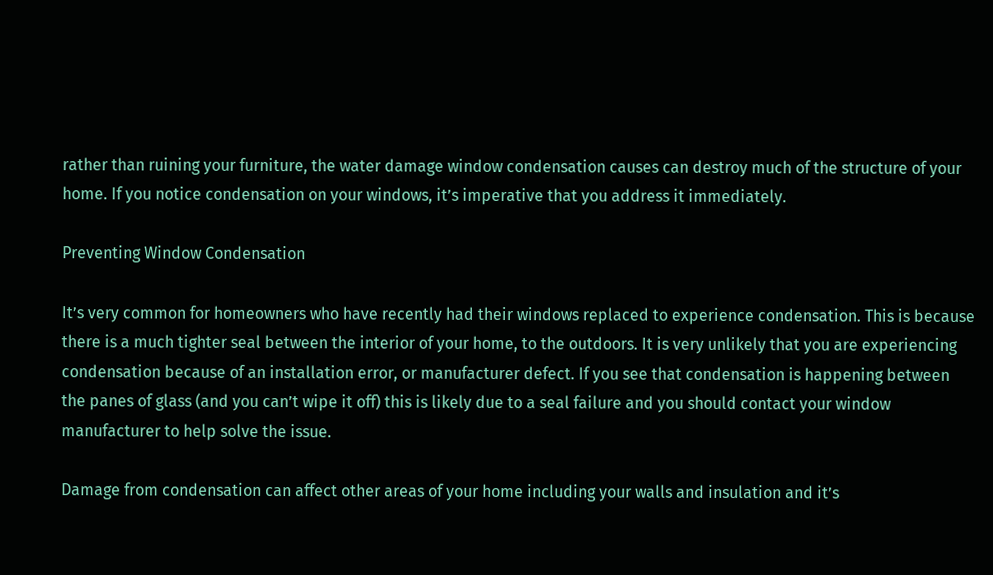rather than ruining your furniture, the water damage window condensation causes can destroy much of the structure of your home. If you notice condensation on your windows, it’s imperative that you address it immediately.

Preventing Window Condensation

It’s very common for homeowners who have recently had their windows replaced to experience condensation. This is because there is a much tighter seal between the interior of your home, to the outdoors. It is very unlikely that you are experiencing condensation because of an installation error, or manufacturer defect. If you see that condensation is happening between the panes of glass (and you can’t wipe it off) this is likely due to a seal failure and you should contact your window manufacturer to help solve the issue.

Damage from condensation can affect other areas of your home including your walls and insulation and it’s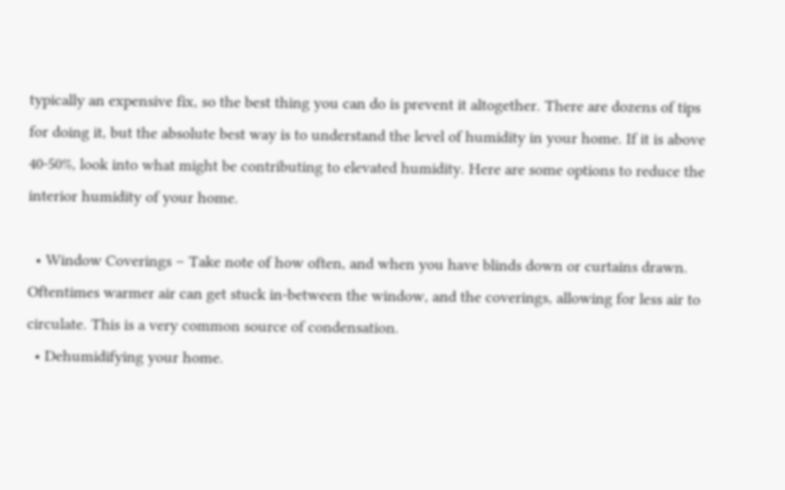typically an expensive fix, so the best thing you can do is prevent it altogether. There are dozens of tips for doing it, but the absolute best way is to understand the level of humidity in your home. If it is above 40-50%, look into what might be contributing to elevated humidity. Here are some options to reduce the interior humidity of your home.

  • Window Coverings – Take note of how often, and when you have blinds down or curtains drawn. Oftentimes warmer air can get stuck in-between the window, and the coverings, allowing for less air to circulate. This is a very common source of condensation.
  • Dehumidifying your home.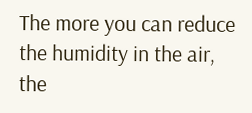The more you can reduce the humidity in the air, the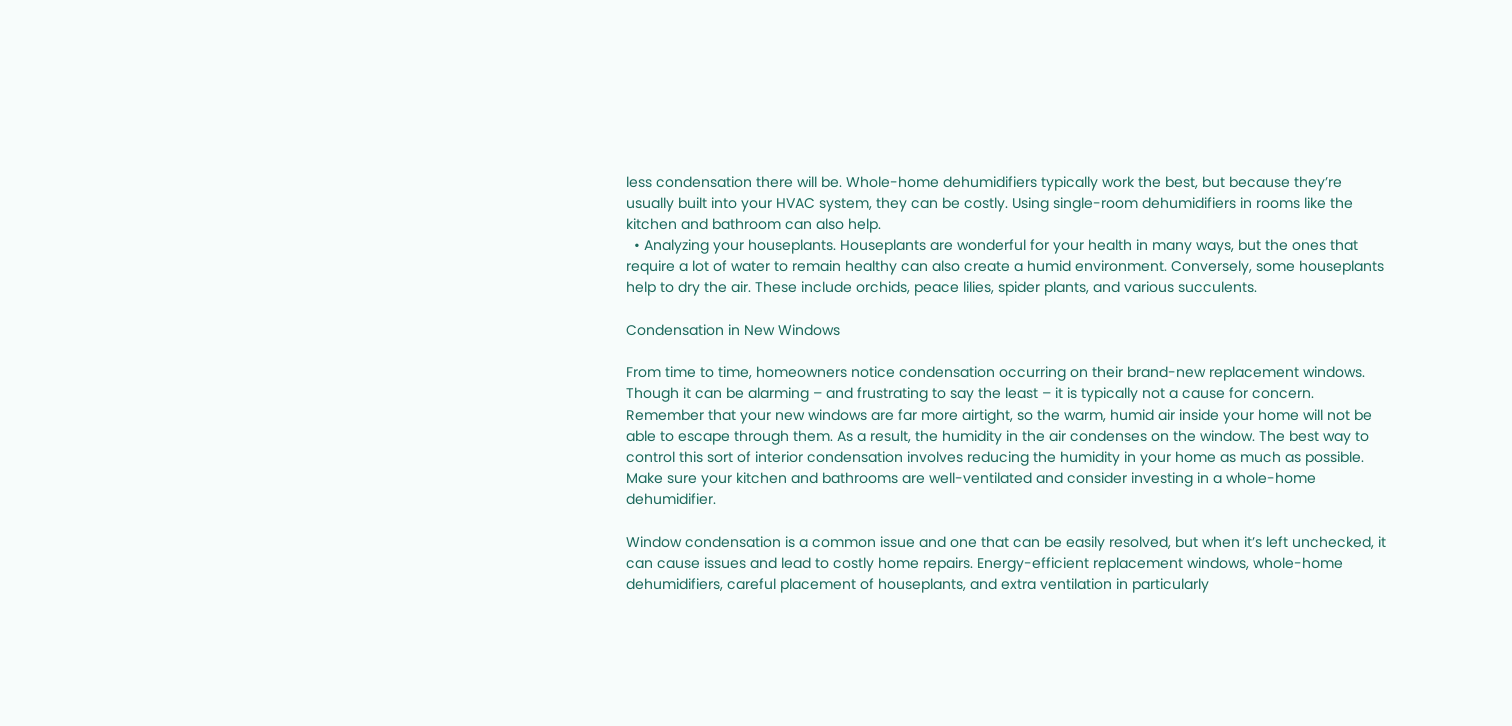less condensation there will be. Whole-home dehumidifiers typically work the best, but because they’re usually built into your HVAC system, they can be costly. Using single-room dehumidifiers in rooms like the kitchen and bathroom can also help.
  • Analyzing your houseplants. Houseplants are wonderful for your health in many ways, but the ones that require a lot of water to remain healthy can also create a humid environment. Conversely, some houseplants help to dry the air. These include orchids, peace lilies, spider plants, and various succulents.

Condensation in New Windows

From time to time, homeowners notice condensation occurring on their brand-new replacement windows. Though it can be alarming – and frustrating to say the least – it is typically not a cause for concern. Remember that your new windows are far more airtight, so the warm, humid air inside your home will not be able to escape through them. As a result, the humidity in the air condenses on the window. The best way to control this sort of interior condensation involves reducing the humidity in your home as much as possible. Make sure your kitchen and bathrooms are well-ventilated and consider investing in a whole-home dehumidifier.

Window condensation is a common issue and one that can be easily resolved, but when it’s left unchecked, it can cause issues and lead to costly home repairs. Energy-efficient replacement windows, whole-home dehumidifiers, careful placement of houseplants, and extra ventilation in particularly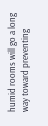humid rooms will go a long way toward preventing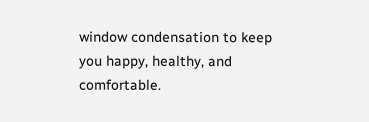window condensation to keep you happy, healthy, and comfortable.